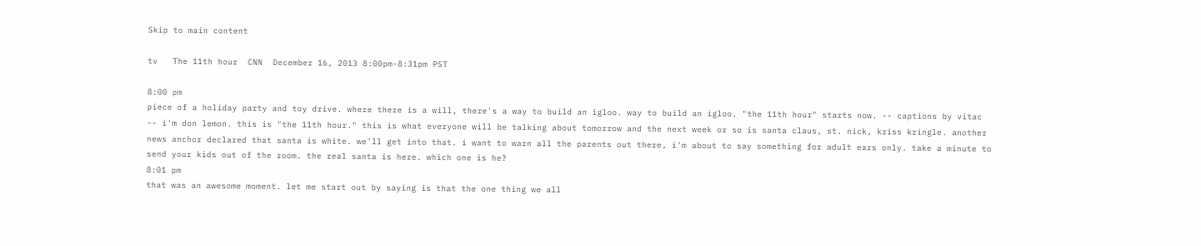Skip to main content

tv   The 11th hour  CNN  December 16, 2013 8:00pm-8:31pm PST

8:00 pm
piece of a holiday party and toy drive. where there is a will, there's a way to build an igloo. way to build an igloo. "the 11th hour" starts now. -- captions by vitac -- i'm don lemon. this is "the 11th hour." this is what everyone will be talking about tomorrow and the next week or so is santa claus, st. nick, kriss kringle. another news anchor declared that santa is white. we'll get into that. i want to warn all the parents out there, i'm about to say something for adult ears only. take a minute to send your kids out of the room. the real santa is here. which one is he?
8:01 pm
that was an awesome moment. let me start out by saying is that the one thing we all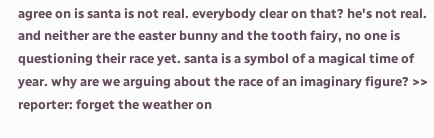agree on is santa is not real. everybody clear on that? he's not real. and neither are the easter bunny and the tooth fairy, no one is questioning their race yet. santa is a symbol of a magical time of year. why are we arguing about the race of an imaginary figure? >> reporter: forget the weather on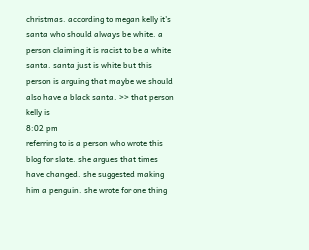christmas. according to megan kelly it's santa who should always be white. a person claiming it is racist to be a white santa. santa just is white but this person is arguing that maybe we should also have a black santa. >> that person kelly is
8:02 pm
referring to is a person who wrote this blog for slate. she argues that times have changed. she suggested making him a penguin. she wrote for one thing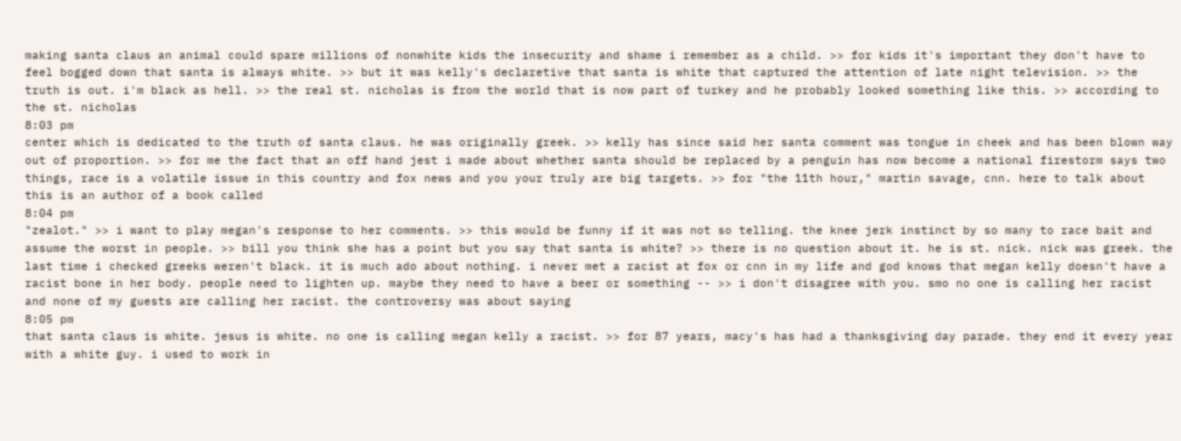making santa claus an animal could spare millions of nonwhite kids the insecurity and shame i remember as a child. >> for kids it's important they don't have to feel bogged down that santa is always white. >> but it was kelly's declaretive that santa is white that captured the attention of late night television. >> the truth is out. i'm black as hell. >> the real st. nicholas is from the world that is now part of turkey and he probably looked something like this. >> according to the st. nicholas
8:03 pm
center which is dedicated to the truth of santa claus. he was originally greek. >> kelly has since said her santa comment was tongue in cheek and has been blown way out of proportion. >> for me the fact that an off hand jest i made about whether santa should be replaced by a penguin has now become a national firestorm says two things, race is a volatile issue in this country and fox news and you your truly are big targets. >> for "the 11th hour," martin savage, cnn. here to talk about this is an author of a book called
8:04 pm
"zealot." >> i want to play megan's response to her comments. >> this would be funny if it was not so telling. the knee jerk instinct by so many to race bait and assume the worst in people. >> bill you think she has a point but you say that santa is white? >> there is no question about it. he is st. nick. nick was greek. the last time i checked greeks weren't black. it is much ado about nothing. i never met a racist at fox or cnn in my life and god knows that megan kelly doesn't have a racist bone in her body. people need to lighten up. maybe they need to have a beer or something -- >> i don't disagree with you. smo no one is calling her racist and none of my guests are calling her racist. the controversy was about saying
8:05 pm
that santa claus is white. jesus is white. no one is calling megan kelly a racist. >> for 87 years, macy's has had a thanksgiving day parade. they end it every year with a white guy. i used to work in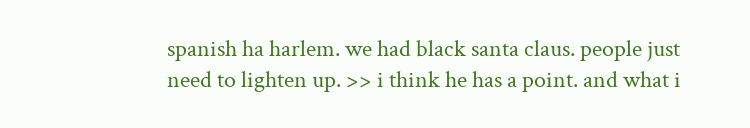spanish ha harlem. we had black santa claus. people just need to lighten up. >> i think he has a point. and what i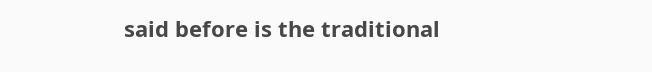said before is the traditional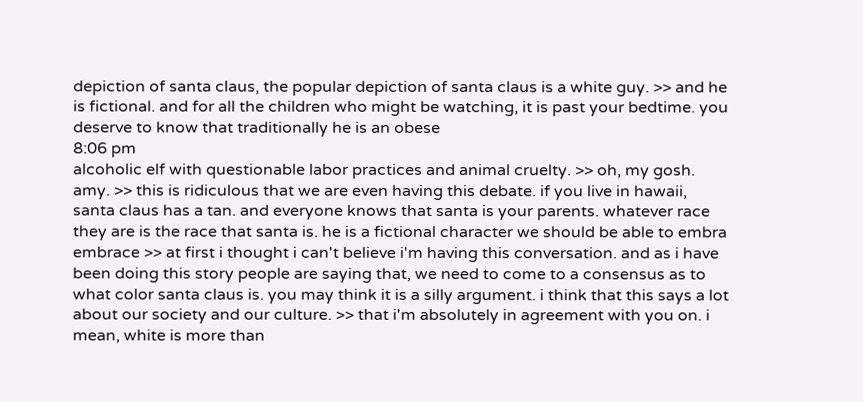depiction of santa claus, the popular depiction of santa claus is a white guy. >> and he is fictional. and for all the children who might be watching, it is past your bedtime. you deserve to know that traditionally he is an obese
8:06 pm
alcoholic elf with questionable labor practices and animal cruelty. >> oh, my gosh. amy. >> this is ridiculous that we are even having this debate. if you live in hawaii, santa claus has a tan. and everyone knows that santa is your parents. whatever race they are is the race that santa is. he is a fictional character we should be able to embra embrace >> at first i thought i can't believe i'm having this conversation. and as i have been doing this story people are saying that, we need to come to a consensus as to what color santa claus is. you may think it is a silly argument. i think that this says a lot about our society and our culture. >> that i'm absolutely in agreement with you on. i mean, white is more than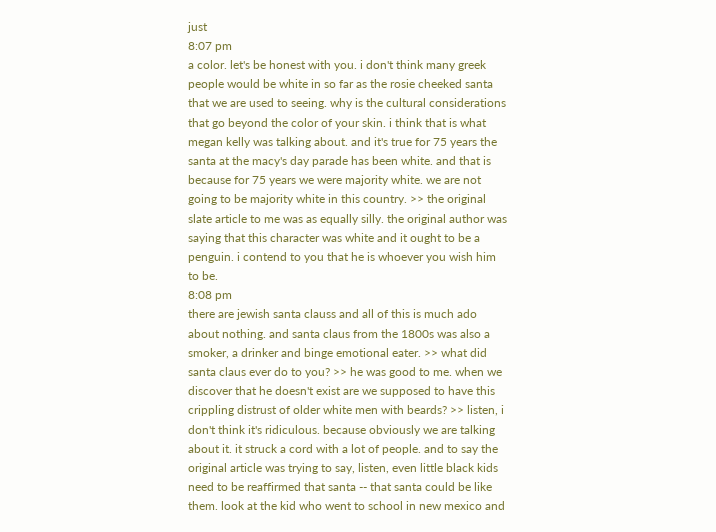just
8:07 pm
a color. let's be honest with you. i don't think many greek people would be white in so far as the rosie cheeked santa that we are used to seeing. why is the cultural considerations that go beyond the color of your skin. i think that is what megan kelly was talking about. and it's true for 75 years the santa at the macy's day parade has been white. and that is because for 75 years we were majority white. we are not going to be majority white in this country. >> the original slate article to me was as equally silly. the original author was saying that this character was white and it ought to be a penguin. i contend to you that he is whoever you wish him to be.
8:08 pm
there are jewish santa clauss and all of this is much ado about nothing. and santa claus from the 1800s was also a smoker, a drinker and binge emotional eater. >> what did santa claus ever do to you? >> he was good to me. when we discover that he doesn't exist are we supposed to have this crippling distrust of older white men with beards? >> listen, i don't think it's ridiculous. because obviously we are talking about it. it struck a cord with a lot of people. and to say the original article was trying to say, listen, even little black kids need to be reaffirmed that santa -- that santa could be like them. look at the kid who went to school in new mexico and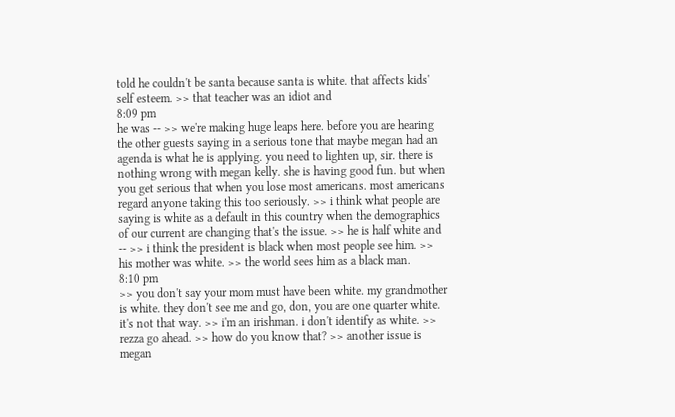told he couldn't be santa because santa is white. that affects kids' self esteem. >> that teacher was an idiot and
8:09 pm
he was -- >> we're making huge leaps here. before you are hearing the other guests saying in a serious tone that maybe megan had an agenda is what he is applying. you need to lighten up, sir. there is nothing wrong with megan kelly. she is having good fun. but when you get serious that when you lose most americans. most americans regard anyone taking this too seriously. >> i think what people are saying is white as a default in this country when the demographics of our current are changing that's the issue. >> he is half white and -- >> i think the president is black when most people see him. >> his mother was white. >> the world sees him as a black man.
8:10 pm
>> you don't say your mom must have been white. my grandmother is white. they don't see me and go, don, you are one quarter white. it's not that way. >> i'm an irishman. i don't identify as white. >> rezza go ahead. >> how do you know that? >> another issue is megan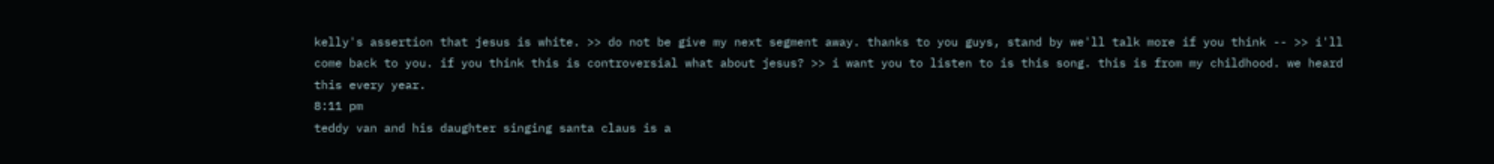kelly's assertion that jesus is white. >> do not be give my next segment away. thanks to you guys, stand by we'll talk more if you think -- >> i'll come back to you. if you think this is controversial what about jesus? >> i want you to listen to is this song. this is from my childhood. we heard this every year.
8:11 pm
teddy van and his daughter singing santa claus is a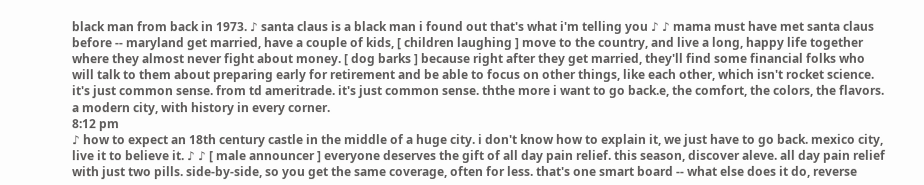black man from back in 1973. ♪ santa claus is a black man i found out that's what i'm telling you ♪ ♪ mama must have met santa claus before -- maryland get married, have a couple of kids, [ children laughing ] move to the country, and live a long, happy life together where they almost never fight about money. [ dog barks ] because right after they get married, they'll find some financial folks who will talk to them about preparing early for retirement and be able to focus on other things, like each other, which isn't rocket science. it's just common sense. from td ameritrade. it's just common sense. ththe more i want to go back.e, the comfort, the colors, the flavors. a modern city, with history in every corner.
8:12 pm
♪ how to expect an 18th century castle in the middle of a huge city. i don't know how to explain it, we just have to go back. mexico city, live it to believe it. ♪ ♪ [ male announcer ] everyone deserves the gift of all day pain relief. this season, discover aleve. all day pain relief with just two pills. side-by-side, so you get the same coverage, often for less. that's one smart board -- what else does it do, reverse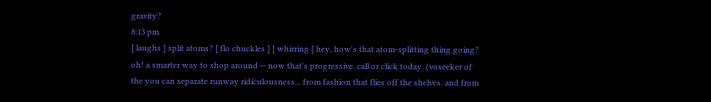gravity?
8:13 pm
[ laughs ] split atoms? [ flo chuckles ] [ whirring ] hey, how's that atom-splitting thing going? oh! a smarter way to shop around -- now that's progressive. call or click today. (voseeker of the you can separate runway ridiculousness... from fashion that flies off the shelves. and from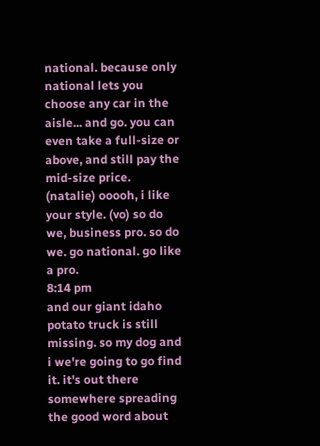national. because only national lets you choose any car in the aisle... and go. you can even take a full-size or above, and still pay the mid-size price. (natalie) ooooh, i like your style. (vo) so do we, business pro. so do we. go national. go like a pro.
8:14 pm
and our giant idaho potato truck is still missing. so my dog and i we're going to go find it. it's out there somewhere spreading the good word about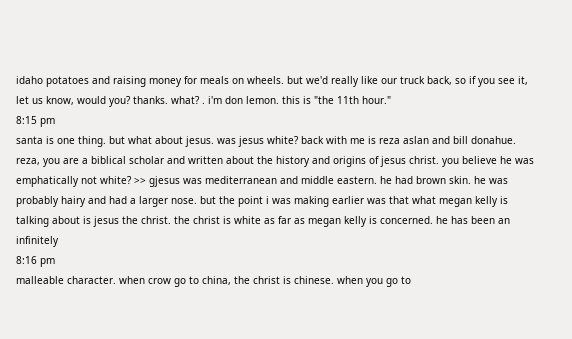idaho potatoes and raising money for meals on wheels. but we'd really like our truck back, so if you see it, let us know, would you? thanks. what? . i'm don lemon. this is "the 11th hour."
8:15 pm
santa is one thing. but what about jesus. was jesus white? back with me is reza aslan and bill donahue. reza, you are a biblical scholar and written about the history and origins of jesus christ. you believe he was emphatically not white? >> gjesus was mediterranean and middle eastern. he had brown skin. he was probably hairy and had a larger nose. but the point i was making earlier was that what megan kelly is talking about is jesus the christ. the christ is white as far as megan kelly is concerned. he has been an infinitely
8:16 pm
malleable character. when crow go to china, the christ is chinese. when you go to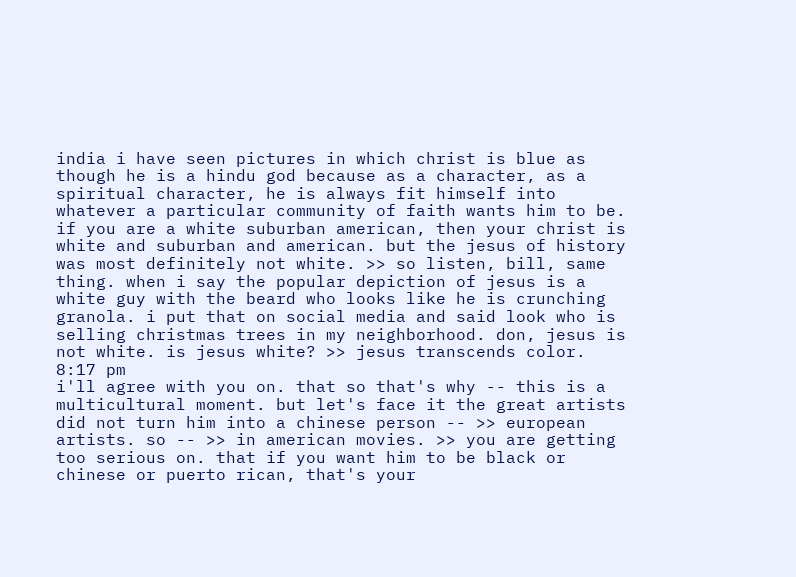india i have seen pictures in which christ is blue as though he is a hindu god because as a character, as a spiritual character, he is always fit himself into whatever a particular community of faith wants him to be. if you are a white suburban american, then your christ is white and suburban and american. but the jesus of history was most definitely not white. >> so listen, bill, same thing. when i say the popular depiction of jesus is a white guy with the beard who looks like he is crunching granola. i put that on social media and said look who is selling christmas trees in my neighborhood. don, jesus is not white. is jesus white? >> jesus transcends color.
8:17 pm
i'll agree with you on. that so that's why -- this is a multicultural moment. but let's face it the great artists did not turn him into a chinese person -- >> european artists. so -- >> in american movies. >> you are getting too serious on. that if you want him to be black or chinese or puerto rican, that's your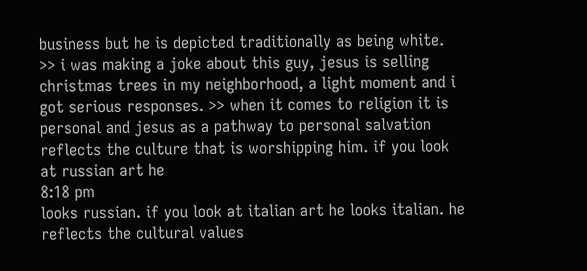business but he is depicted traditionally as being white. >> i was making a joke about this guy, jesus is selling christmas trees in my neighborhood, a light moment and i got serious responses. >> when it comes to religion it is personal and jesus as a pathway to personal salvation reflects the culture that is worshipping him. if you look at russian art he
8:18 pm
looks russian. if you look at italian art he looks italian. he reflects the cultural values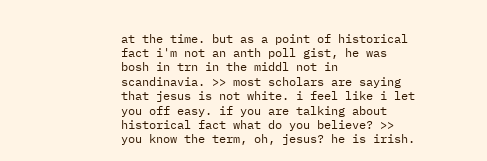at the time. but as a point of historical fact i'm not an anth poll gist, he was bosh in trn in the middl not in scandinavia. >> most scholars are saying that jesus is not white. i feel like i let you off easy. if you are talking about historical fact what do you believe? >> you know the term, oh, jesus? he is irish.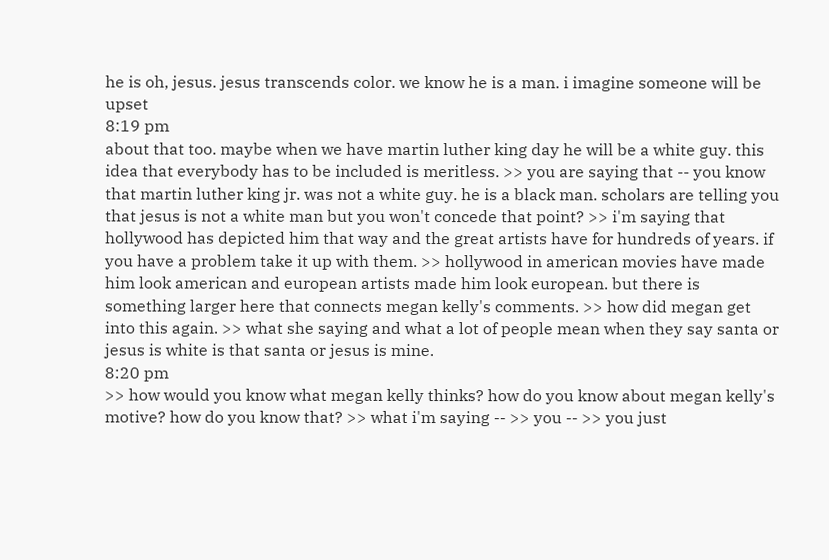he is oh, jesus. jesus transcends color. we know he is a man. i imagine someone will be upset
8:19 pm
about that too. maybe when we have martin luther king day he will be a white guy. this idea that everybody has to be included is meritless. >> you are saying that -- you know that martin luther king jr. was not a white guy. he is a black man. scholars are telling you that jesus is not a white man but you won't concede that point? >> i'm saying that hollywood has depicted him that way and the great artists have for hundreds of years. if you have a problem take it up with them. >> hollywood in american movies have made him look american and european artists made him look european. but there is something larger here that connects megan kelly's comments. >> how did megan get into this again. >> what she saying and what a lot of people mean when they say santa or jesus is white is that santa or jesus is mine.
8:20 pm
>> how would you know what megan kelly thinks? how do you know about megan kelly's motive? how do you know that? >> what i'm saying -- >> you -- >> you just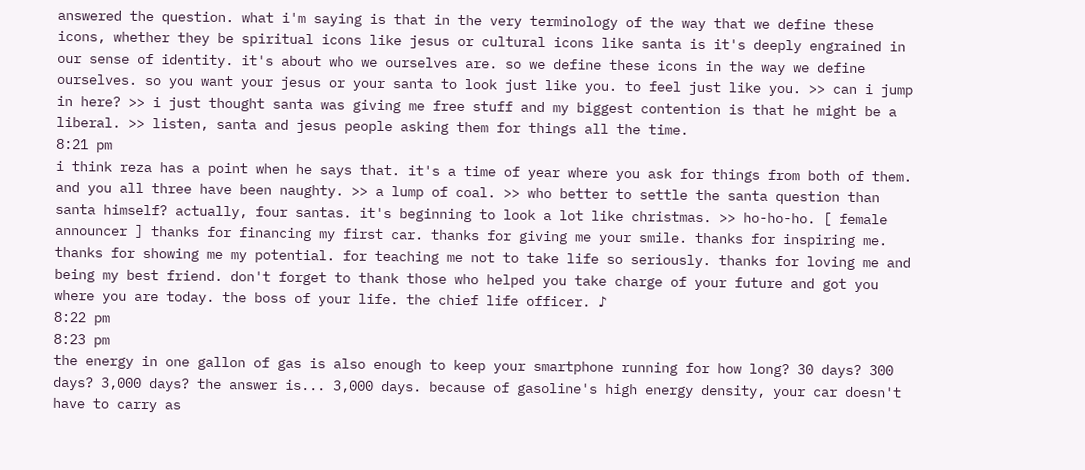answered the question. what i'm saying is that in the very terminology of the way that we define these icons, whether they be spiritual icons like jesus or cultural icons like santa is it's deeply engrained in our sense of identity. it's about who we ourselves are. so we define these icons in the way we define ourselves. so you want your jesus or your santa to look just like you. to feel just like you. >> can i jump in here? >> i just thought santa was giving me free stuff and my biggest contention is that he might be a liberal. >> listen, santa and jesus people asking them for things all the time.
8:21 pm
i think reza has a point when he says that. it's a time of year where you ask for things from both of them. and you all three have been naughty. >> a lump of coal. >> who better to settle the santa question than santa himself? actually, four santas. it's beginning to look a lot like christmas. >> ho-ho-ho. [ female announcer ] thanks for financing my first car. thanks for giving me your smile. thanks for inspiring me. thanks for showing me my potential. for teaching me not to take life so seriously. thanks for loving me and being my best friend. don't forget to thank those who helped you take charge of your future and got you where you are today. the boss of your life. the chief life officer. ♪
8:22 pm
8:23 pm
the energy in one gallon of gas is also enough to keep your smartphone running for how long? 30 days? 300 days? 3,000 days? the answer is... 3,000 days. because of gasoline's high energy density, your car doesn't have to carry as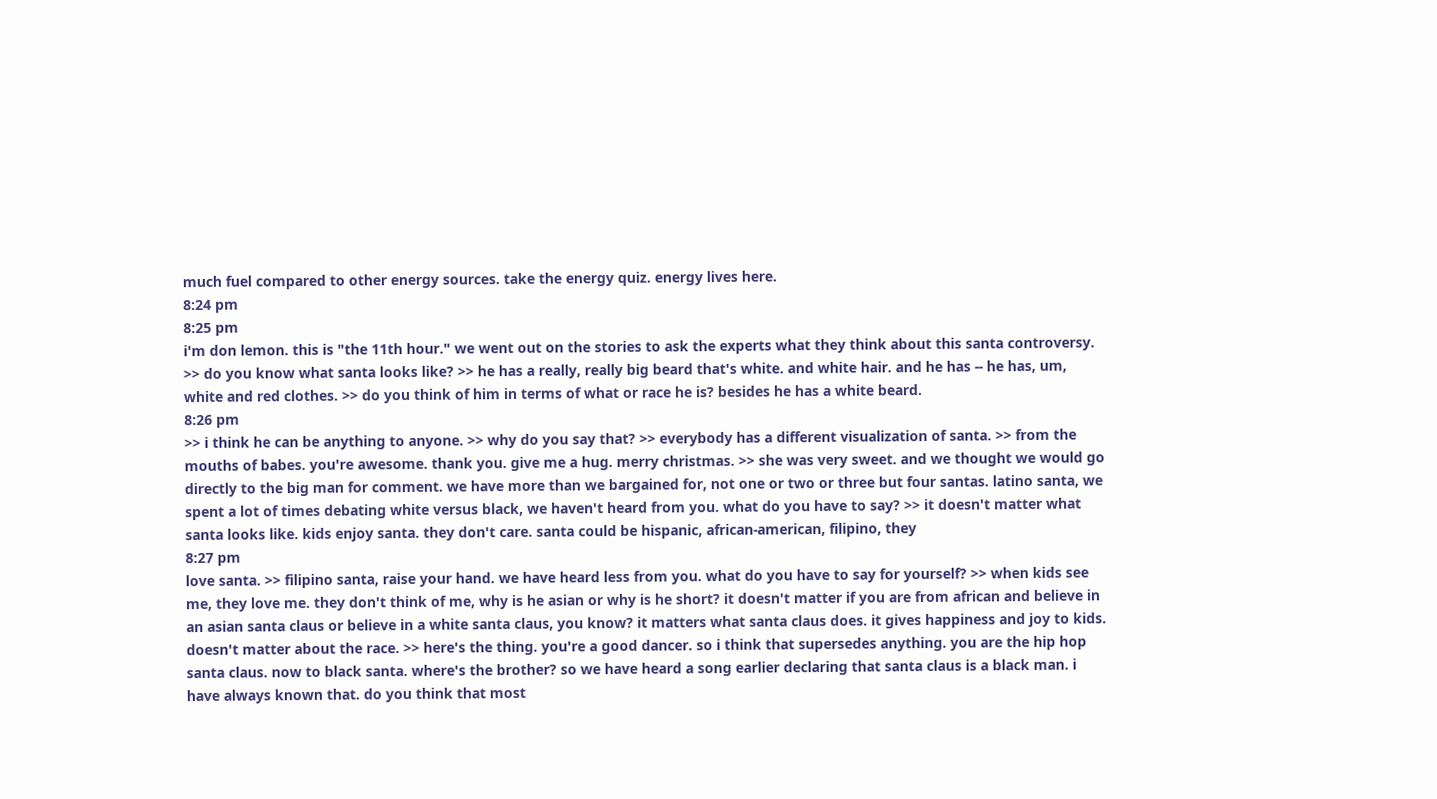much fuel compared to other energy sources. take the energy quiz. energy lives here.
8:24 pm
8:25 pm
i'm don lemon. this is "the 11th hour." we went out on the stories to ask the experts what they think about this santa controversy. >> do you know what santa looks like? >> he has a really, really big beard that's white. and white hair. and he has -- he has, um, white and red clothes. >> do you think of him in terms of what or race he is? besides he has a white beard.
8:26 pm
>> i think he can be anything to anyone. >> why do you say that? >> everybody has a different visualization of santa. >> from the mouths of babes. you're awesome. thank you. give me a hug. merry christmas. >> she was very sweet. and we thought we would go directly to the big man for comment. we have more than we bargained for, not one or two or three but four santas. latino santa, we spent a lot of times debating white versus black, we haven't heard from you. what do you have to say? >> it doesn't matter what santa looks like. kids enjoy santa. they don't care. santa could be hispanic, african-american, filipino, they
8:27 pm
love santa. >> filipino santa, raise your hand. we have heard less from you. what do you have to say for yourself? >> when kids see me, they love me. they don't think of me, why is he asian or why is he short? it doesn't matter if you are from african and believe in an asian santa claus or believe in a white santa claus, you know? it matters what santa claus does. it gives happiness and joy to kids. doesn't matter about the race. >> here's the thing. you're a good dancer. so i think that supersedes anything. you are the hip hop santa claus. now to black santa. where's the brother? so we have heard a song earlier declaring that santa claus is a black man. i have always known that. do you think that most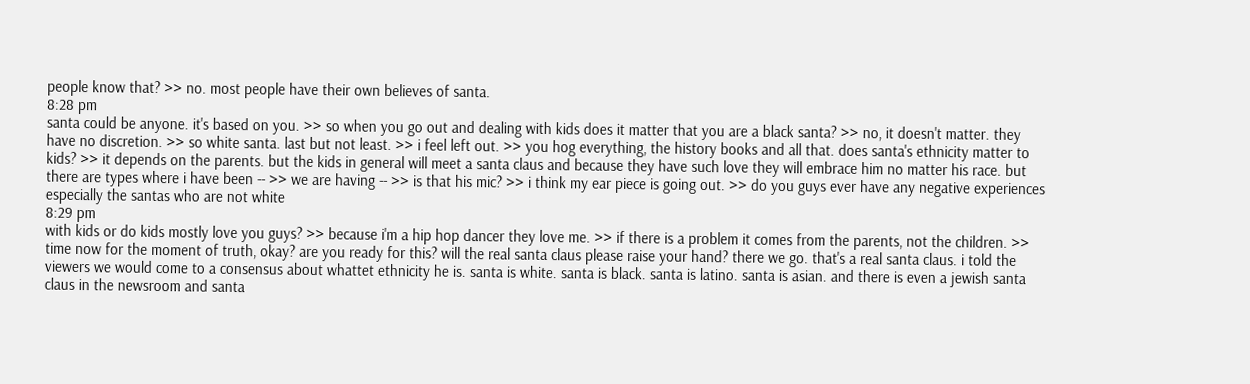people know that? >> no. most people have their own believes of santa.
8:28 pm
santa could be anyone. it's based on you. >> so when you go out and dealing with kids does it matter that you are a black santa? >> no, it doesn't matter. they have no discretion. >> so white santa. last but not least. >> i feel left out. >> you hog everything, the history books and all that. does santa's ethnicity matter to kids? >> it depends on the parents. but the kids in general will meet a santa claus and because they have such love they will embrace him no matter his race. but there are types where i have been -- >> we are having -- >> is that his mic? >> i think my ear piece is going out. >> do you guys ever have any negative experiences especially the santas who are not white
8:29 pm
with kids or do kids mostly love you guys? >> because i'm a hip hop dancer they love me. >> if there is a problem it comes from the parents, not the children. >> time now for the moment of truth, okay? are you ready for this? will the real santa claus please raise your hand? there we go. that's a real santa claus. i told the viewers we would come to a consensus about whattet ethnicity he is. santa is white. santa is black. santa is latino. santa is asian. and there is even a jewish santa claus in the newsroom and santa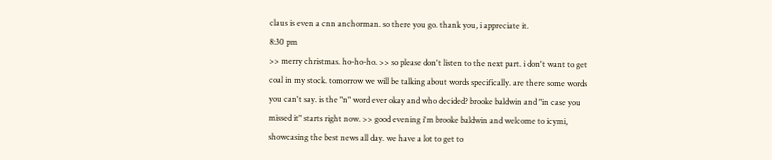claus is even a cnn anchorman. so there you go. thank you, i appreciate it.
8:30 pm
>> merry christmas. ho-ho-ho. >> so please don't listen to the next part. i don't want to get coal in my stock. tomorrow we will be talking about words specifically. are there some words you can't say. is the "n" word ever okay and who decided? brooke baldwin and "in case you missed it" starts right now. >> good evening i'm brooke baldwin and welcome to icymi, showcasing the best news all day. we have a lot to get to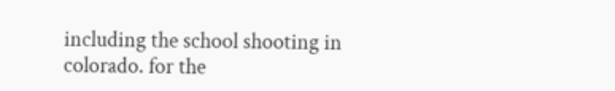including the school shooting in colorado. for the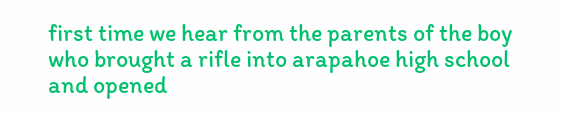first time we hear from the parents of the boy who brought a rifle into arapahoe high school and opened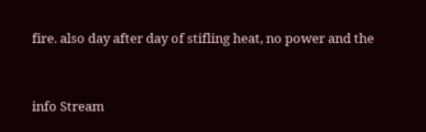fire. also day after day of stifling heat, no power and the


info Stream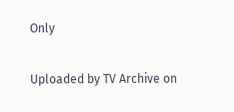Only

Uploaded by TV Archive on